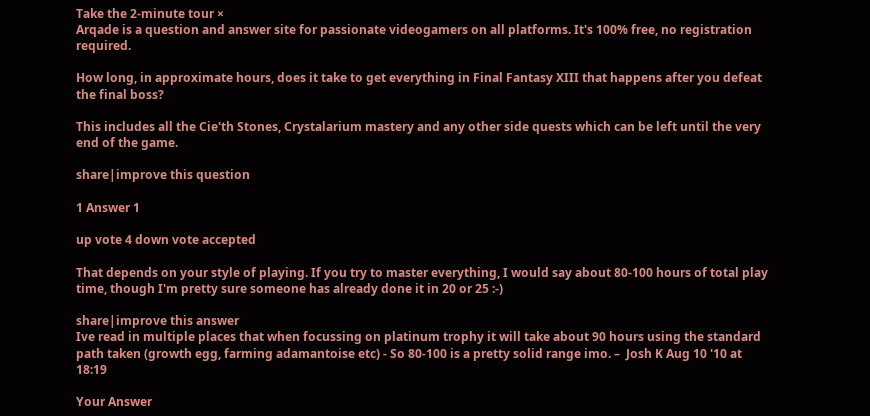Take the 2-minute tour ×
Arqade is a question and answer site for passionate videogamers on all platforms. It's 100% free, no registration required.

How long, in approximate hours, does it take to get everything in Final Fantasy XIII that happens after you defeat the final boss?

This includes all the Cie'th Stones, Crystalarium mastery and any other side quests which can be left until the very end of the game.

share|improve this question

1 Answer 1

up vote 4 down vote accepted

That depends on your style of playing. If you try to master everything, I would say about 80-100 hours of total play time, though I'm pretty sure someone has already done it in 20 or 25 :-)

share|improve this answer
Ive read in multiple places that when focussing on platinum trophy it will take about 90 hours using the standard path taken (growth egg, farming adamantoise etc) - So 80-100 is a pretty solid range imo. –  Josh K Aug 10 '10 at 18:19

Your Answer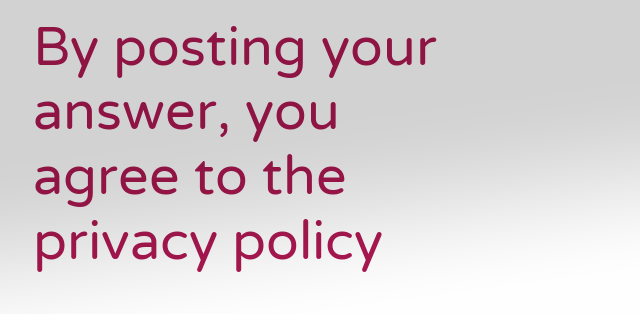By posting your answer, you agree to the privacy policy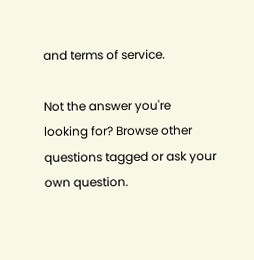and terms of service.

Not the answer you're looking for? Browse other questions tagged or ask your own question.